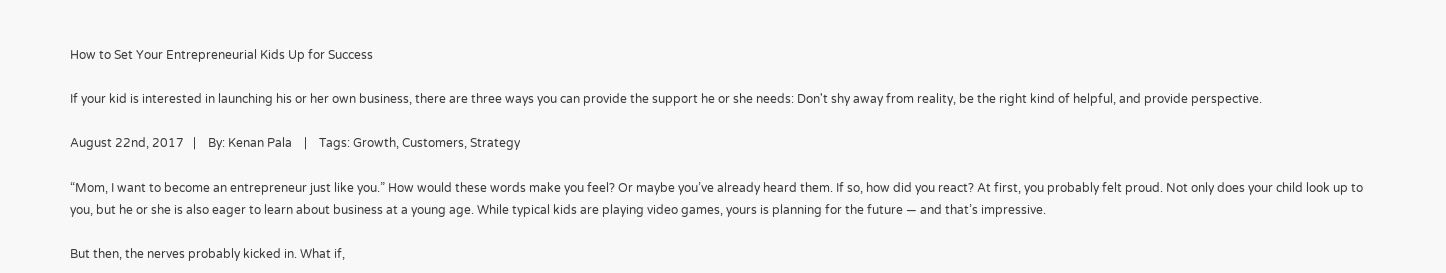How to Set Your Entrepreneurial Kids Up for Success

If your kid is interested in launching his or her own business, there are three ways you can provide the support he or she needs: Don't shy away from reality, be the right kind of helpful, and provide perspective.

August 22nd, 2017   |    By: Kenan Pala    |    Tags: Growth, Customers, Strategy

“Mom, I want to become an entrepreneur just like you.” How would these words make you feel? Or maybe you’ve already heard them. If so, how did you react? At first, you probably felt proud. Not only does your child look up to you, but he or she is also eager to learn about business at a young age. While typical kids are playing video games, yours is planning for the future — and that’s impressive.

But then, the nerves probably kicked in. What if,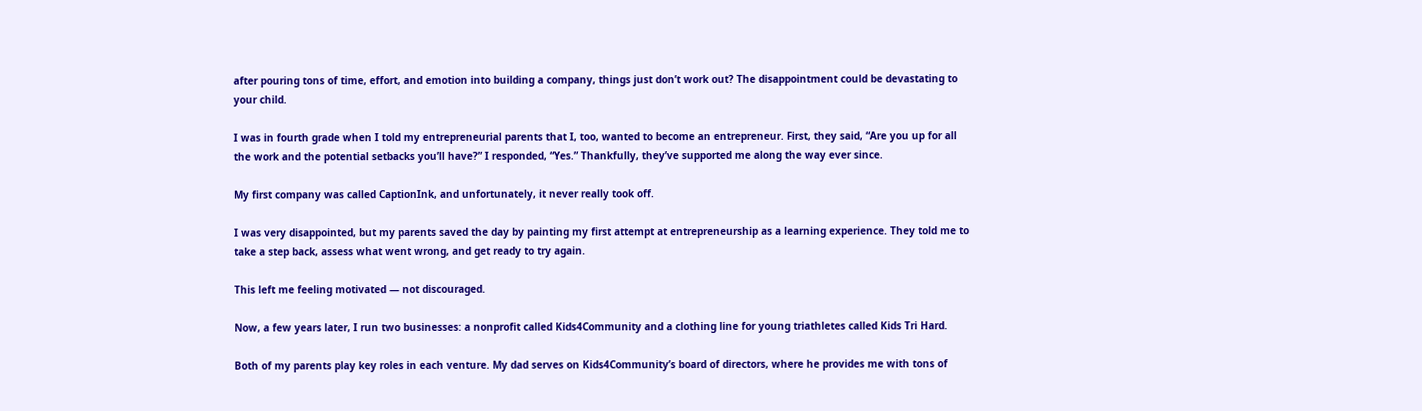after pouring tons of time, effort, and emotion into building a company, things just don’t work out? The disappointment could be devastating to your child.

I was in fourth grade when I told my entrepreneurial parents that I, too, wanted to become an entrepreneur. First, they said, “Are you up for all the work and the potential setbacks you’ll have?” I responded, “Yes.” Thankfully, they’ve supported me along the way ever since.

My first company was called CaptionInk, and unfortunately, it never really took off.

I was very disappointed, but my parents saved the day by painting my first attempt at entrepreneurship as a learning experience. They told me to take a step back, assess what went wrong, and get ready to try again.

This left me feeling motivated — not discouraged.

Now, a few years later, I run two businesses: a nonprofit called Kids4Community and a clothing line for young triathletes called Kids Tri Hard.

Both of my parents play key roles in each venture. My dad serves on Kids4Community’s board of directors, where he provides me with tons of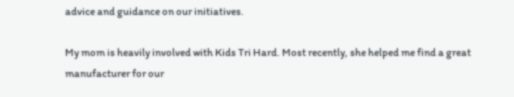advice and guidance on our initiatives.

My mom is heavily involved with Kids Tri Hard. Most recently, she helped me find a great manufacturer for our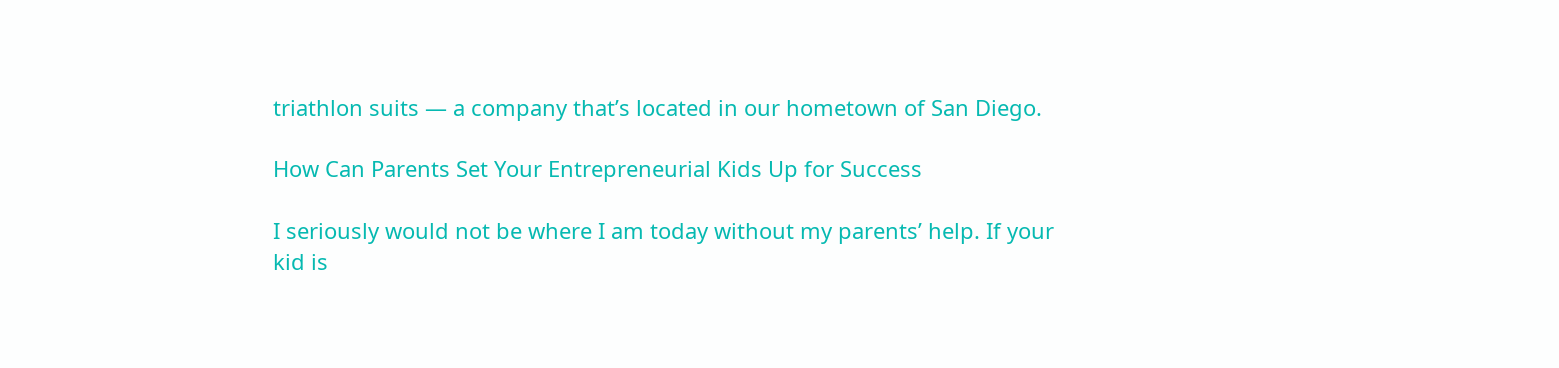triathlon suits — a company that’s located in our hometown of San Diego.

How Can Parents Set Your Entrepreneurial Kids Up for Success

I seriously would not be where I am today without my parents’ help. If your kid is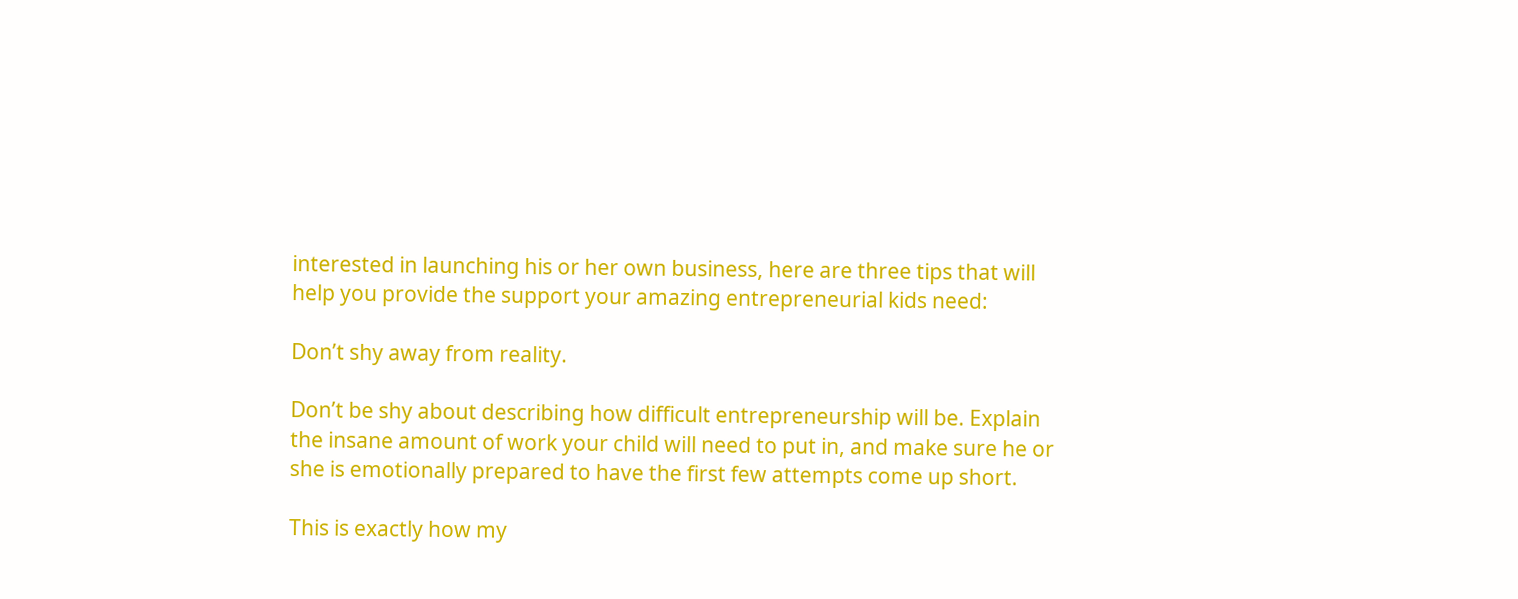interested in launching his or her own business, here are three tips that will help you provide the support your amazing entrepreneurial kids need:

Don’t shy away from reality.

Don’t be shy about describing how difficult entrepreneurship will be. Explain the insane amount of work your child will need to put in, and make sure he or she is emotionally prepared to have the first few attempts come up short.

This is exactly how my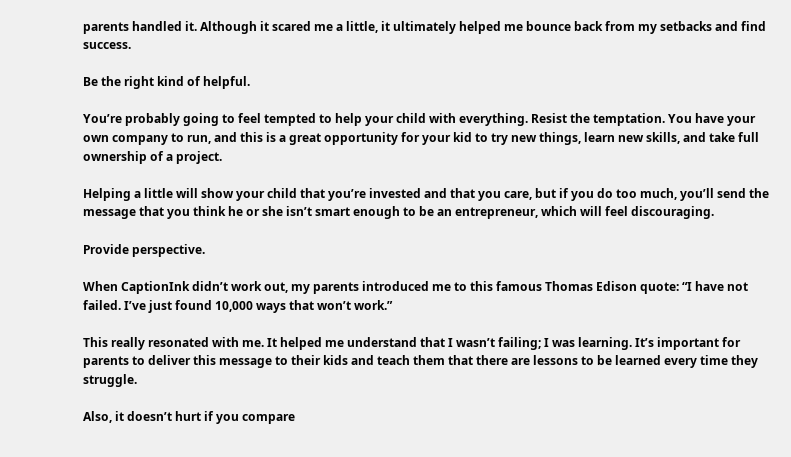parents handled it. Although it scared me a little, it ultimately helped me bounce back from my setbacks and find success.

Be the right kind of helpful.

You’re probably going to feel tempted to help your child with everything. Resist the temptation. You have your own company to run, and this is a great opportunity for your kid to try new things, learn new skills, and take full ownership of a project.

Helping a little will show your child that you’re invested and that you care, but if you do too much, you’ll send the message that you think he or she isn’t smart enough to be an entrepreneur, which will feel discouraging.

Provide perspective.

When CaptionInk didn’t work out, my parents introduced me to this famous Thomas Edison quote: “I have not failed. I’ve just found 10,000 ways that won’t work.”

This really resonated with me. It helped me understand that I wasn’t failing; I was learning. It’s important for parents to deliver this message to their kids and teach them that there are lessons to be learned every time they struggle.

Also, it doesn’t hurt if you compare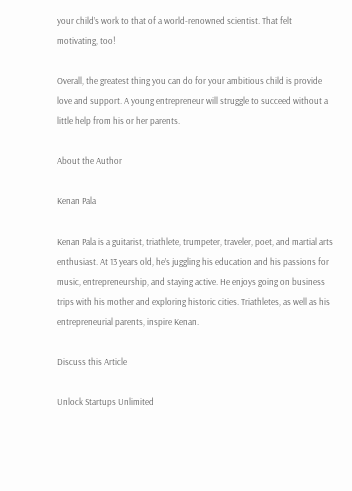your child’s work to that of a world-renowned scientist. That felt motivating, too!

Overall, the greatest thing you can do for your ambitious child is provide love and support. A young entrepreneur will struggle to succeed without a little help from his or her parents.

About the Author

Kenan Pala

Kenan Pala is a guitarist, triathlete, trumpeter, traveler, poet, and martial arts enthusiast. At 13 years old, he’s juggling his education and his passions for music, entrepreneurship, and staying active. He enjoys going on business trips with his mother and exploring historic cities. Triathletes, as well as his entrepreneurial parents, inspire Kenan.

Discuss this Article

Unlock Startups Unlimited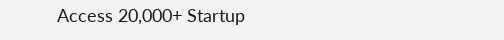Access 20,000+ Startup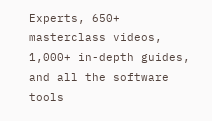Experts, 650+ masterclass videos, 1,000+ in-depth guides, and all the software tools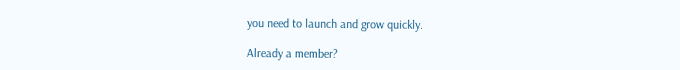you need to launch and grow quickly.

Already a member?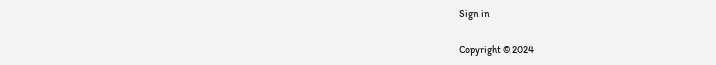Sign in

Copyright © 2024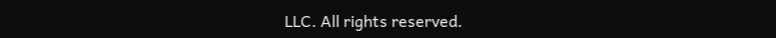LLC. All rights reserved.